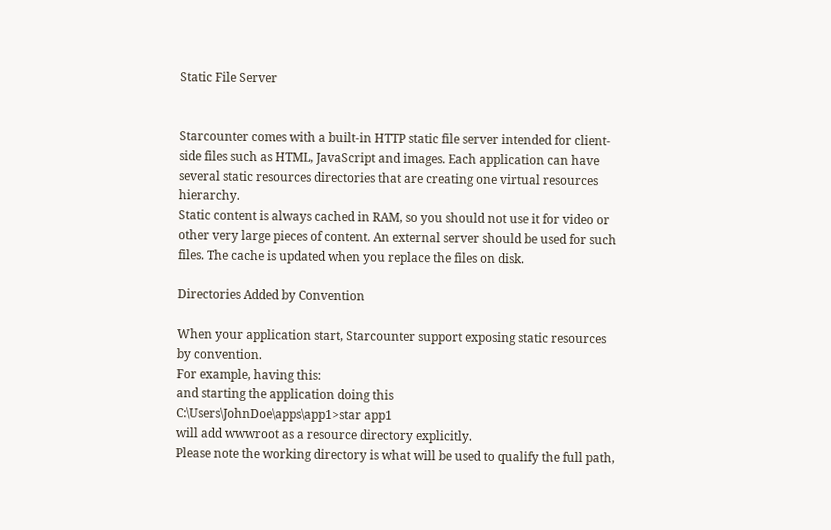Static File Server


Starcounter comes with a built-in HTTP static file server intended for client-side files such as HTML, JavaScript and images. Each application can have several static resources directories that are creating one virtual resources hierarchy.
Static content is always cached in RAM, so you should not use it for video or other very large pieces of content. An external server should be used for such files. The cache is updated when you replace the files on disk.

Directories Added by Convention

When your application start, Starcounter support exposing static resources by convention.
For example, having this:
and starting the application doing this
C:\Users\JohnDoe\apps\app1>star app1
will add wwwroot as a resource directory explicitly.
Please note the working directory is what will be used to qualify the full path,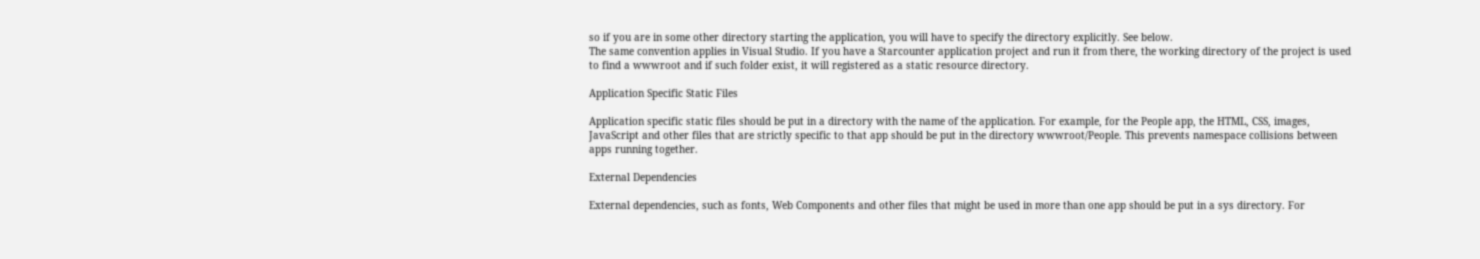so if you are in some other directory starting the application, you will have to specify the directory explicitly. See below.
The same convention applies in Visual Studio. If you have a Starcounter application project and run it from there, the working directory of the project is used to find a wwwroot and if such folder exist, it will registered as a static resource directory.

Application Specific Static Files

Application specific static files should be put in a directory with the name of the application. For example, for the People app, the HTML, CSS, images, JavaScript and other files that are strictly specific to that app should be put in the directory wwwroot/People. This prevents namespace collisions between apps running together.

External Dependencies

External dependencies, such as fonts, Web Components and other files that might be used in more than one app should be put in a sys directory. For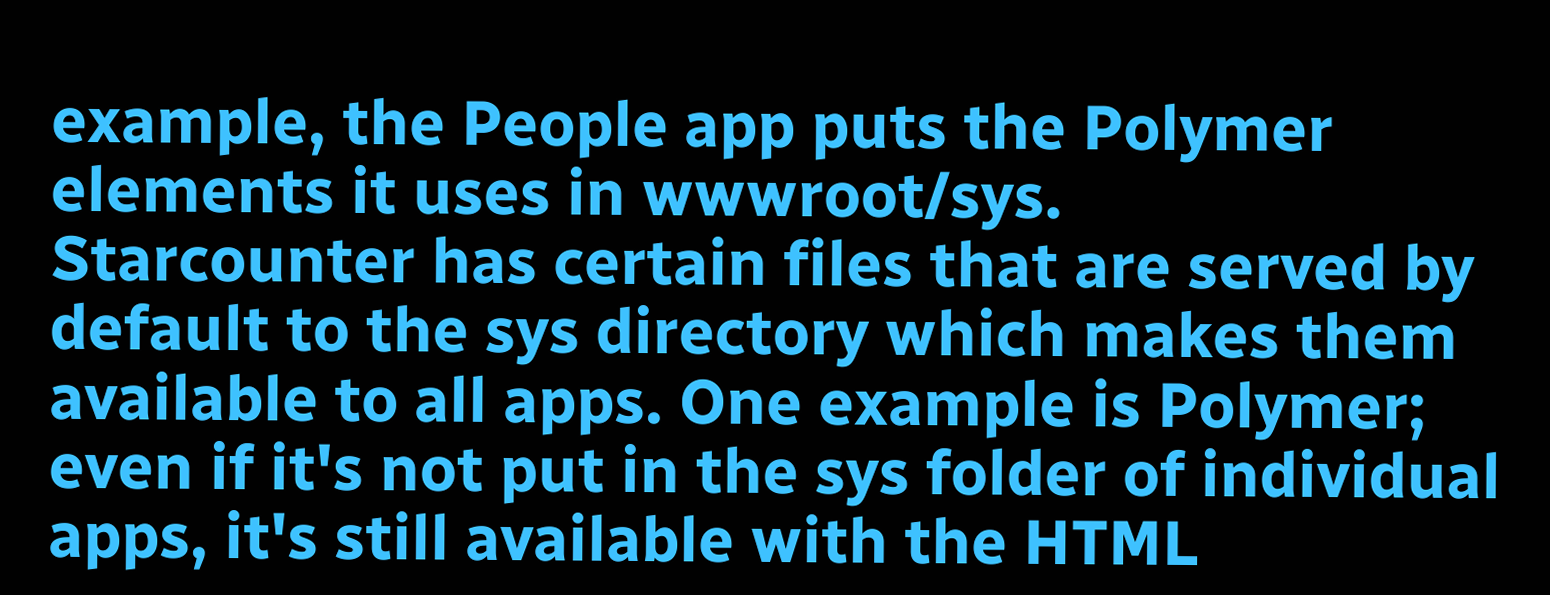example, the People app puts the Polymer elements it uses in wwwroot/sys.
Starcounter has certain files that are served by default to the sys directory which makes them available to all apps. One example is Polymer; even if it's not put in the sys folder of individual apps, it's still available with the HTML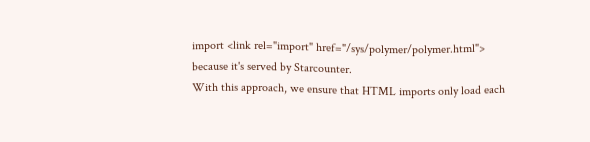import <link rel="import" href="/sys/polymer/polymer.html"> because it's served by Starcounter.
With this approach, we ensure that HTML imports only load each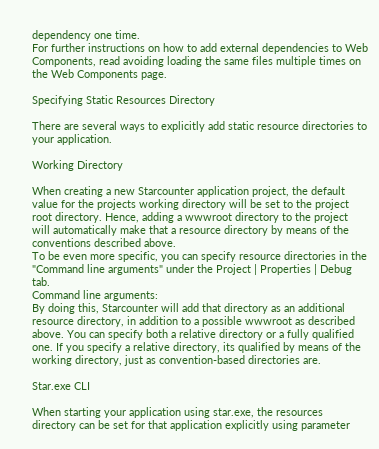dependency one time.
For further instructions on how to add external dependencies to Web Components, read avoiding loading the same files multiple times on the Web Components page.

Specifying Static Resources Directory

There are several ways to explicitly add static resource directories to your application.

Working Directory

When creating a new Starcounter application project, the default value for the projects working directory will be set to the project root directory. Hence, adding a wwwroot directory to the project will automatically make that a resource directory by means of the conventions described above.
To be even more specific, you can specify resource directories in the "Command line arguments" under the Project | Properties | Debug tab.
Command line arguments:
By doing this, Starcounter will add that directory as an additional resource directory, in addition to a possible wwwroot as described above. You can specify both a relative directory or a fully qualified one. If you specify a relative directory, its qualified by means of the working directory, just as convention-based directories are.

Star.exe CLI

When starting your application using star.exe, the resources directory can be set for that application explicitly using parameter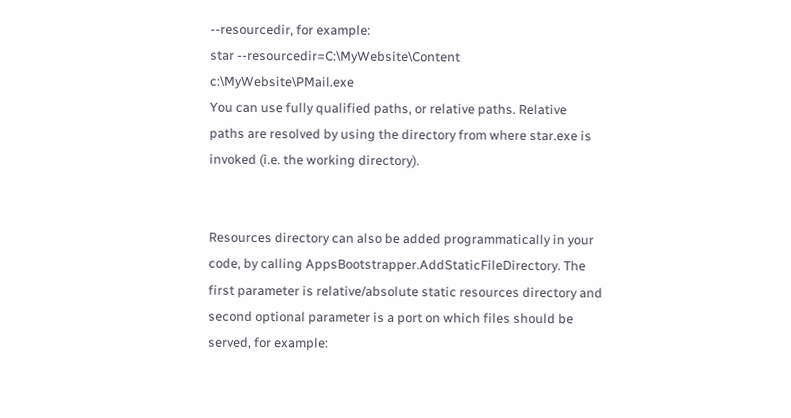--resourcedir, for example:
star --resourcedir=C:\MyWebsite\Content c:\MyWebsite\PMail.exe
You can use fully qualified paths, or relative paths. Relative paths are resolved by using the directory from where star.exe is invoked (i.e. the working directory).


Resources directory can also be added programmatically in your code, by calling AppsBootstrapper.AddStaticFileDirectory. The first parameter is relative/absolute static resources directory and second optional parameter is a port on which files should be served, for example: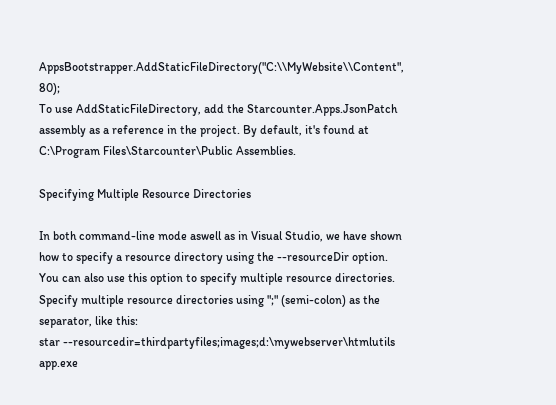AppsBootstrapper.AddStaticFileDirectory("C:\\MyWebsite\\Content", 80);
To use AddStaticFileDirectory, add the Starcounter.Apps.JsonPatch assembly as a reference in the project. By default, it's found at C:\Program Files\Starcounter\Public Assemblies.

Specifying Multiple Resource Directories

In both command-line mode aswell as in Visual Studio, we have shown how to specify a resource directory using the --resourceDir option. You can also use this option to specify multiple resource directories.
Specify multiple resource directories using ";" (semi-colon) as the separator, like this:
star --resourcedir=thirdpartyfiles;images;d:\mywebserver\htmlutils app.exe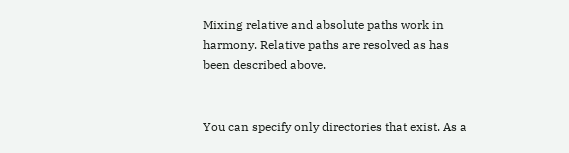Mixing relative and absolute paths work in harmony. Relative paths are resolved as has been described above.


You can specify only directories that exist. As a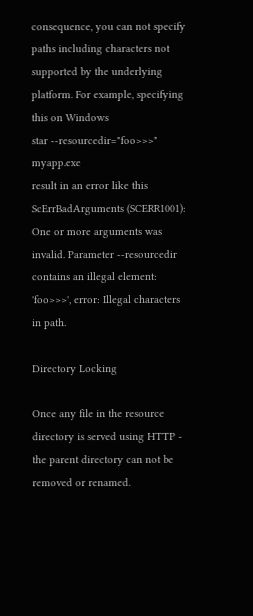consequence, you can not specify paths including characters not supported by the underlying platform. For example, specifying this on Windows
star --resourcedir="foo>>>" myapp.exe
result in an error like this
ScErrBadArguments (SCERR1001): One or more arguments was invalid. Parameter --resourcedir contains an illegal element: 'foo>>>', error: Illegal characters in path.

Directory Locking

Once any file in the resource directory is served using HTTP - the parent directory can not be removed or renamed.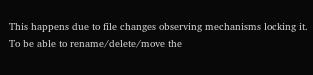This happens due to file changes observing mechanisms locking it. To be able to rename/delete/move the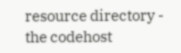resource directory - the codehost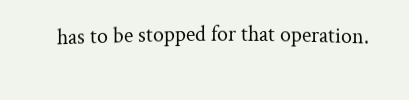has to be stopped for that operation.